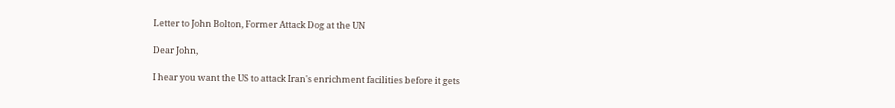Letter to John Bolton, Former Attack Dog at the UN

Dear John,

I hear you want the US to attack Iran's enrichment facilities before it gets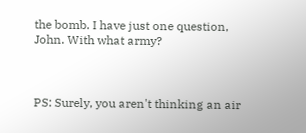the bomb. I have just one question, John. With what army?



PS: Surely, you aren't thinking an air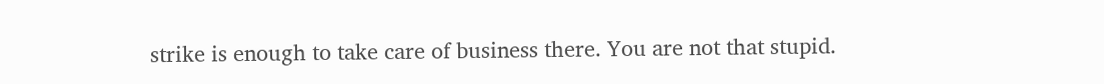strike is enough to take care of business there. You are not that stupid.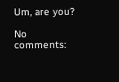Um, are you?

No comments: